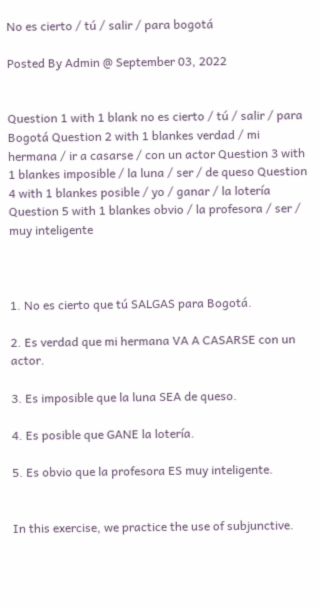No es cierto / tú / salir / para bogotá

Posted By Admin @ September 03, 2022


Question 1 with 1 blank no es cierto / tú / salir / para Bogotá Question 2 with 1 blankes verdad / mi hermana / ir a casarse / con un actor Question 3 with 1 blankes imposible / la luna / ser / de queso Question 4 with 1 blankes posible / yo / ganar / la lotería Question 5 with 1 blankes obvio / la profesora / ser / muy inteligente



1. No es cierto que tú SALGAS para Bogotá.

2. Es verdad que mi hermana VA A CASARSE con un actor.

3. Es imposible que la luna SEA de queso.

4. Es posible que GANE la lotería.

5. Es obvio que la profesora ES muy inteligente.


In this exercise, we practice the use of subjunctive.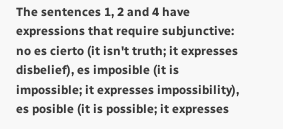The sentences 1, 2 and 4 have expressions that require subjunctive: no es cierto (it isn't truth; it expresses disbelief), es imposible (it is impossible; it expresses impossibility), es posible (it is possible; it expresses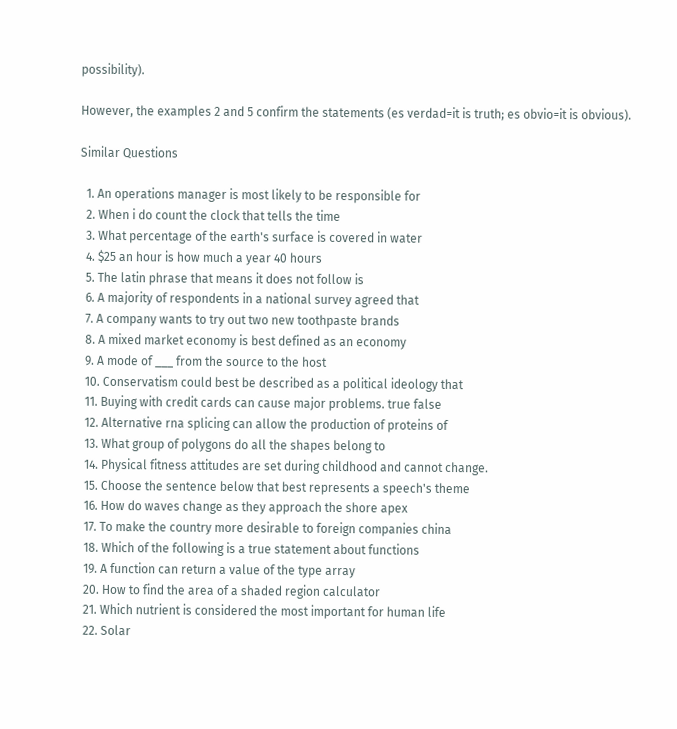possibility).

However, the examples 2 and 5 confirm the statements (es verdad=it is truth; es obvio=it is obvious).

Similar Questions

  1. An operations manager is most likely to be responsible for
  2. When i do count the clock that tells the time
  3. What percentage of the earth's surface is covered in water
  4. $25 an hour is how much a year 40 hours
  5. The latin phrase that means it does not follow is
  6. A majority of respondents in a national survey agreed that
  7. A company wants to try out two new toothpaste brands
  8. A mixed market economy is best defined as an economy
  9. A mode of ___ from the source to the host
  10. Conservatism could best be described as a political ideology that
  11. Buying with credit cards can cause major problems. true false
  12. Alternative rna splicing can allow the production of proteins of
  13. What group of polygons do all the shapes belong to
  14. Physical fitness attitudes are set during childhood and cannot change.
  15. Choose the sentence below that best represents a speech's theme
  16. How do waves change as they approach the shore apex
  17. To make the country more desirable to foreign companies china
  18. Which of the following is a true statement about functions
  19. A function can return a value of the type array
  20. How to find the area of a shaded region calculator
  21. Which nutrient is considered the most important for human life
  22. Solar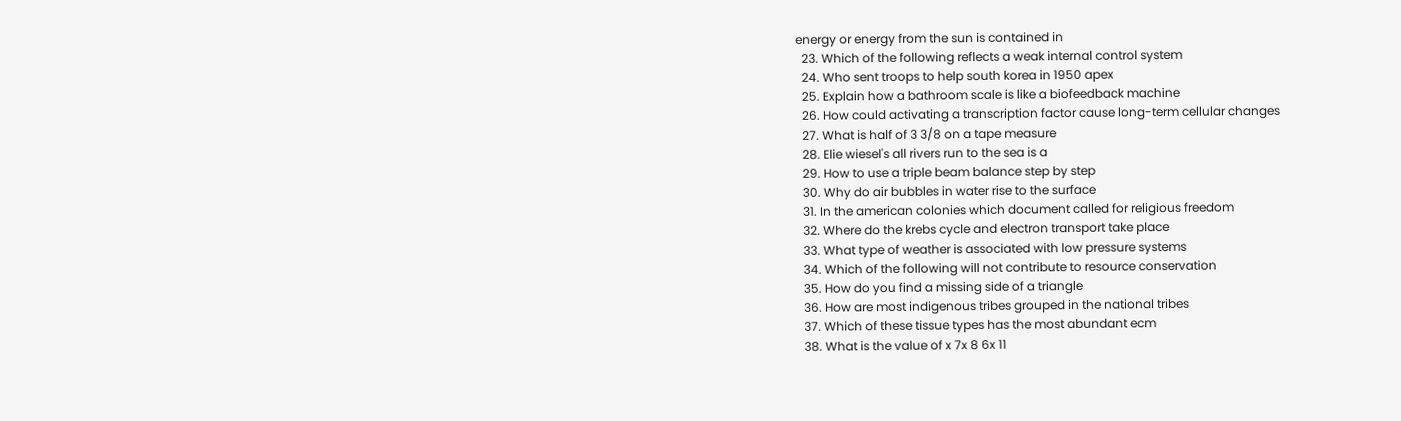energy or energy from the sun is contained in
  23. Which of the following reflects a weak internal control system
  24. Who sent troops to help south korea in 1950 apex
  25. Explain how a bathroom scale is like a biofeedback machine
  26. How could activating a transcription factor cause long-term cellular changes
  27. What is half of 3 3/8 on a tape measure
  28. Elie wiesel's all rivers run to the sea is a
  29. How to use a triple beam balance step by step
  30. Why do air bubbles in water rise to the surface
  31. In the american colonies which document called for religious freedom
  32. Where do the krebs cycle and electron transport take place
  33. What type of weather is associated with low pressure systems
  34. Which of the following will not contribute to resource conservation
  35. How do you find a missing side of a triangle
  36. How are most indigenous tribes grouped in the national tribes
  37. Which of these tissue types has the most abundant ecm
  38. What is the value of x 7x 8 6x 11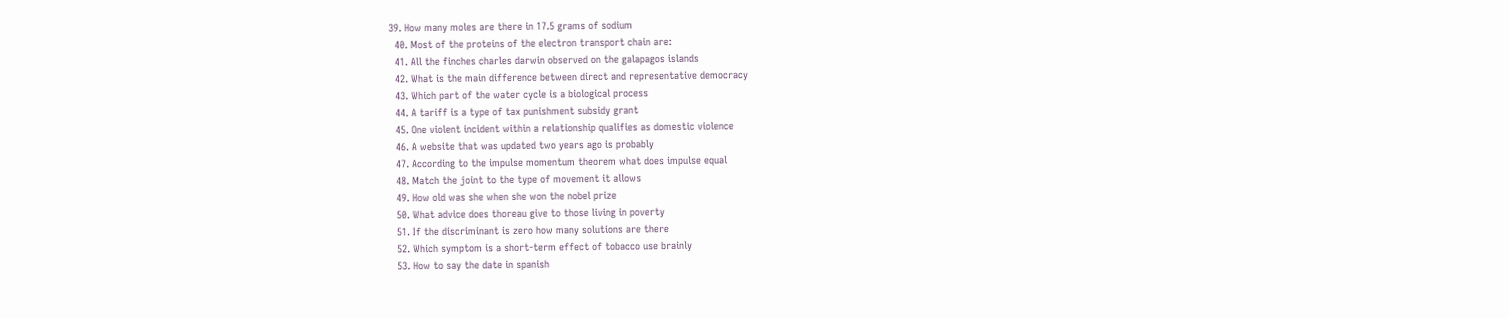39. How many moles are there in 17.5 grams of sodium
  40. Most of the proteins of the electron transport chain are:
  41. All the finches charles darwin observed on the galapagos islands
  42. What is the main difference between direct and representative democracy
  43. Which part of the water cycle is a biological process
  44. A tariff is a type of tax punishment subsidy grant
  45. One violent incident within a relationship qualifies as domestic violence
  46. A website that was updated two years ago is probably
  47. According to the impulse momentum theorem what does impulse equal
  48. Match the joint to the type of movement it allows
  49. How old was she when she won the nobel prize
  50. What advice does thoreau give to those living in poverty
  51. If the discriminant is zero how many solutions are there
  52. Which symptom is a short-term effect of tobacco use brainly
  53. How to say the date in spanish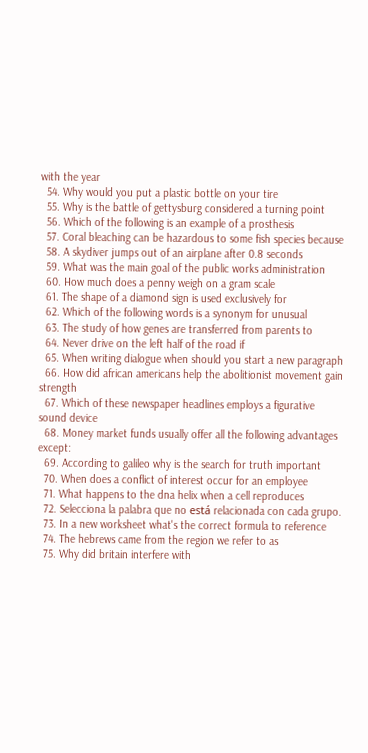with the year
  54. Why would you put a plastic bottle on your tire
  55. Why is the battle of gettysburg considered a turning point
  56. Which of the following is an example of a prosthesis
  57. Coral bleaching can be hazardous to some fish species because
  58. A skydiver jumps out of an airplane after 0.8 seconds
  59. What was the main goal of the public works administration
  60. How much does a penny weigh on a gram scale
  61. The shape of a diamond sign is used exclusively for
  62. Which of the following words is a synonym for unusual
  63. The study of how genes are transferred from parents to
  64. Never drive on the left half of the road if
  65. When writing dialogue when should you start a new paragraph
  66. How did african americans help the abolitionist movement gain strength
  67. Which of these newspaper headlines employs a figurative sound device
  68. Money market funds usually offer all the following advantages except:
  69. According to galileo why is the search for truth important
  70. When does a conflict of interest occur for an employee
  71. What happens to the dna helix when a cell reproduces
  72. Selecciona la palabra que no está relacionada con cada grupo.
  73. In a new worksheet what's the correct formula to reference
  74. The hebrews came from the region we refer to as
  75. Why did britain interfere with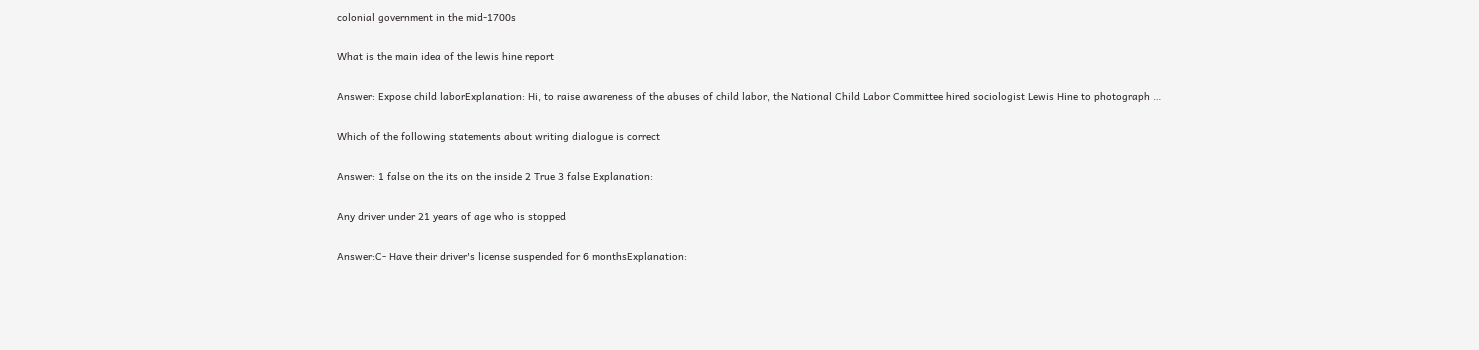colonial government in the mid-1700s

What is the main idea of the lewis hine report

Answer: Expose child laborExplanation: Hi, to raise awareness of the abuses of child labor, the National Child Labor Committee hired sociologist Lewis Hine to photograph …

Which of the following statements about writing dialogue is correct

Answer: 1 false on the its on the inside 2 True 3 false Explanation:

Any driver under 21 years of age who is stopped

Answer:C- Have their driver's license suspended for 6 monthsExplanation: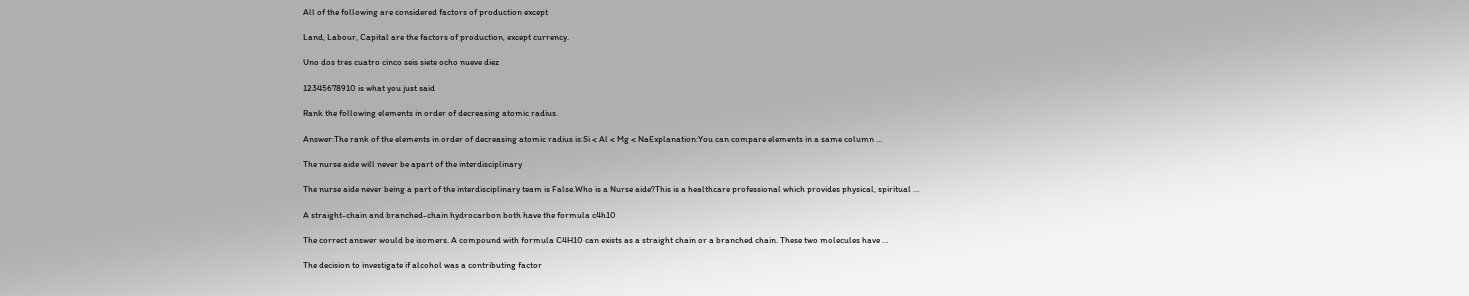All of the following are considered factors of production except

Land, Labour, Capital are the factors of production, except currency.

Uno dos tres cuatro cinco seis siete ocho nueve diez

12345678910 is what you just said

Rank the following elements in order of decreasing atomic radius.

Answer:The rank of the elements in order of decreasing atomic radius is:Si < Al < Mg < NaExplanation:You can compare elements in a same column …

The nurse aide will never be apart of the interdisciplinary

The nurse aide never being a part of the interdisciplinary team is False.Who is a Nurse aide?This is a healthcare professional which provides physical, spiritual …

A straight-chain and branched-chain hydrocarbon both have the formula c4h10

The correct answer would be isomers. A compound with formula C4H10 can exists as a straight chain or a branched chain. These two molecules have …

The decision to investigate if alcohol was a contributing factor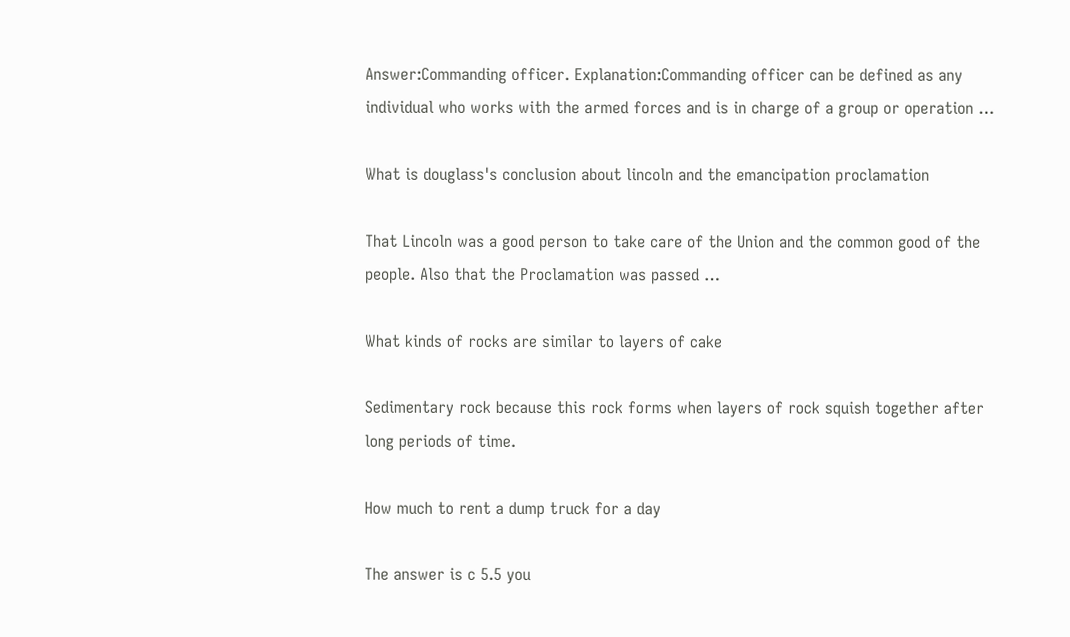Answer:Commanding officer. Explanation:Commanding officer can be defined as any individual who works with the armed forces and is in charge of a group or operation …

What is douglass's conclusion about lincoln and the emancipation proclamation

That Lincoln was a good person to take care of the Union and the common good of the people. Also that the Proclamation was passed …

What kinds of rocks are similar to layers of cake

Sedimentary rock because this rock forms when layers of rock squish together after long periods of time.

How much to rent a dump truck for a day

The answer is c 5.5 you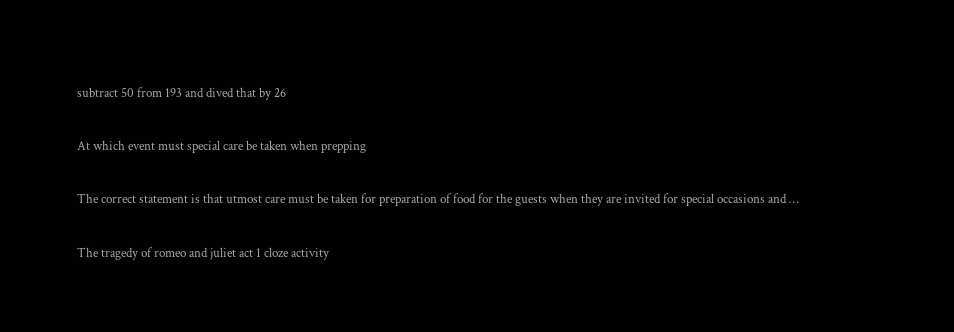subtract 50 from 193 and dived that by 26

At which event must special care be taken when prepping

The correct statement is that utmost care must be taken for preparation of food for the guests when they are invited for special occasions and …

The tragedy of romeo and juliet act 1 cloze activity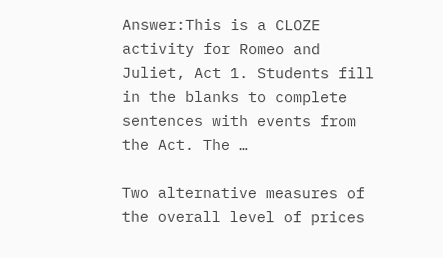Answer:This is a CLOZE activity for Romeo and Juliet, Act 1. Students fill in the blanks to complete sentences with events from the Act. The …

Two alternative measures of the overall level of prices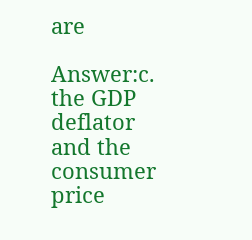are

Answer:c. the GDP deflator and the consumer price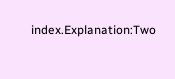index.Explanation:Two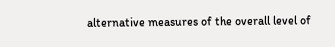alternative measures of the overall level of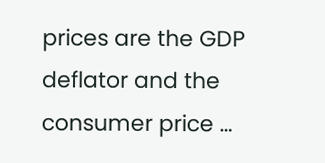prices are the GDP deflator and the consumer price …